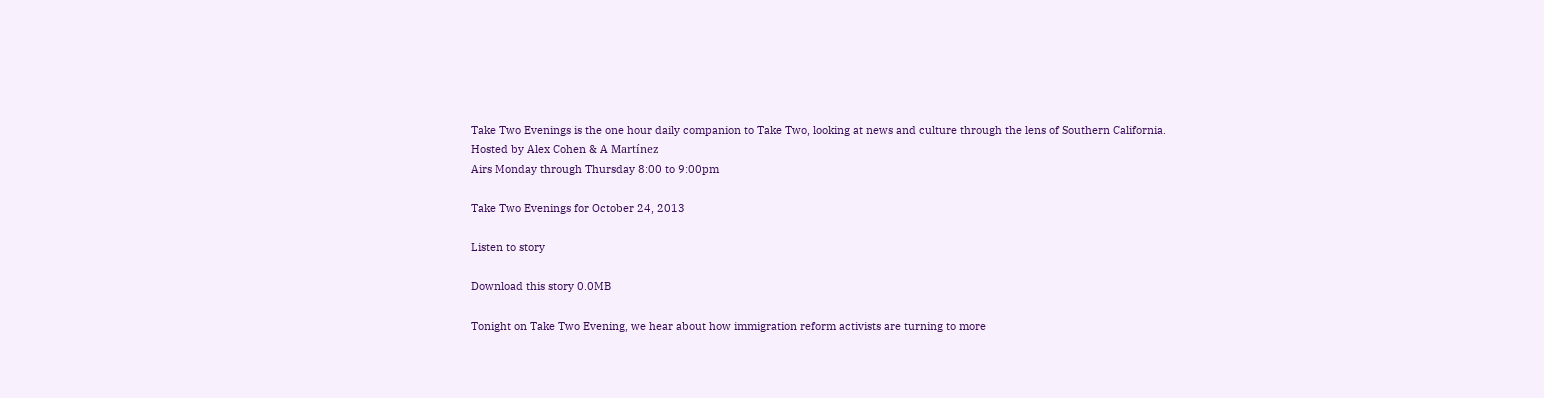Take Two Evenings is the one hour daily companion to Take Two, looking at news and culture through the lens of Southern California.
Hosted by Alex Cohen & A Martínez
Airs Monday through Thursday 8:00 to 9:00pm

Take Two Evenings for October 24, 2013

Listen to story

Download this story 0.0MB

Tonight on Take Two Evening, we hear about how immigration reform activists are turning to more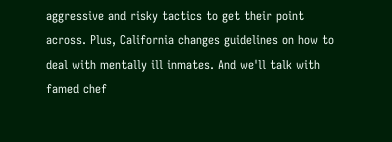aggressive and risky tactics to get their point across. Plus, California changes guidelines on how to deal with mentally ill inmates. And we'll talk with famed chef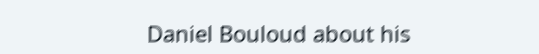Daniel Bouloud about his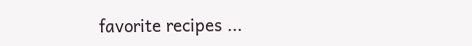favorite recipes ...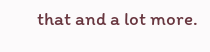that and a lot more.